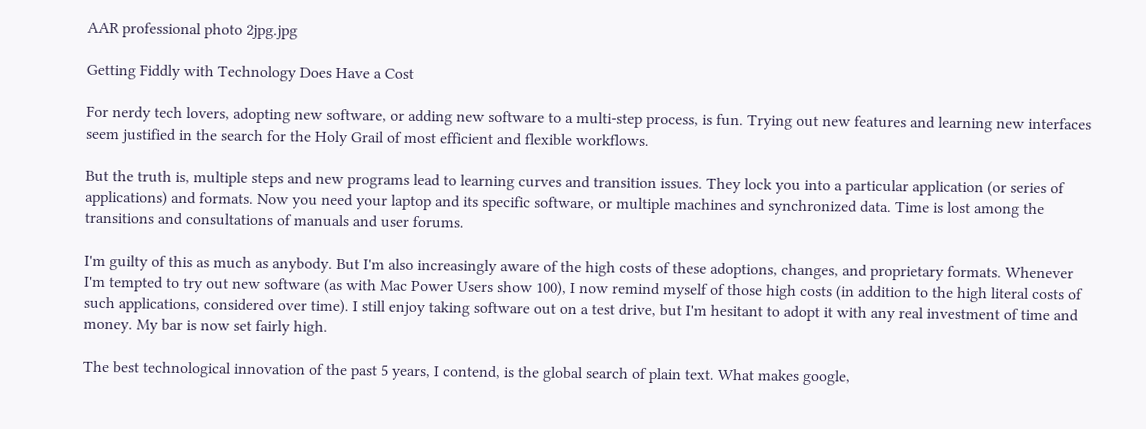AAR professional photo 2jpg.jpg

Getting Fiddly with Technology Does Have a Cost

For nerdy tech lovers, adopting new software, or adding new software to a multi-step process, is fun. Trying out new features and learning new interfaces seem justified in the search for the Holy Grail of most efficient and flexible workflows.

But the truth is, multiple steps and new programs lead to learning curves and transition issues. They lock you into a particular application (or series of applications) and formats. Now you need your laptop and its specific software, or multiple machines and synchronized data. Time is lost among the transitions and consultations of manuals and user forums.

I'm guilty of this as much as anybody. But I'm also increasingly aware of the high costs of these adoptions, changes, and proprietary formats. Whenever I'm tempted to try out new software (as with Mac Power Users show 100), I now remind myself of those high costs (in addition to the high literal costs of such applications, considered over time). I still enjoy taking software out on a test drive, but I'm hesitant to adopt it with any real investment of time and money. My bar is now set fairly high.

The best technological innovation of the past 5 years, I contend, is the global search of plain text. What makes google,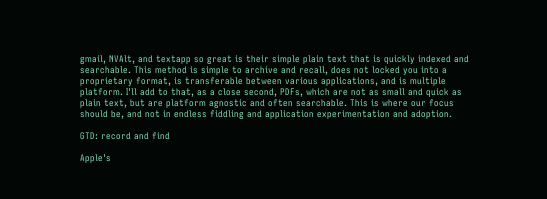gmail, NVAlt, and textapp so great is their simple plain text that is quickly indexed and searchable. This method is simple to archive and recall, does not locked you into a proprietary format, is transferable between various applications, and is multiple platform. I'll add to that, as a close second, PDFs, which are not as small and quick as plain text, but are platform agnostic and often searchable. This is where our focus should be, and not in endless fiddling and application experimentation and adoption.

GTD: record and find

Apple's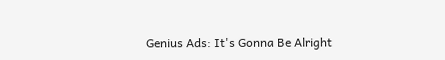Genius Ads: It's Gonna Be Alright